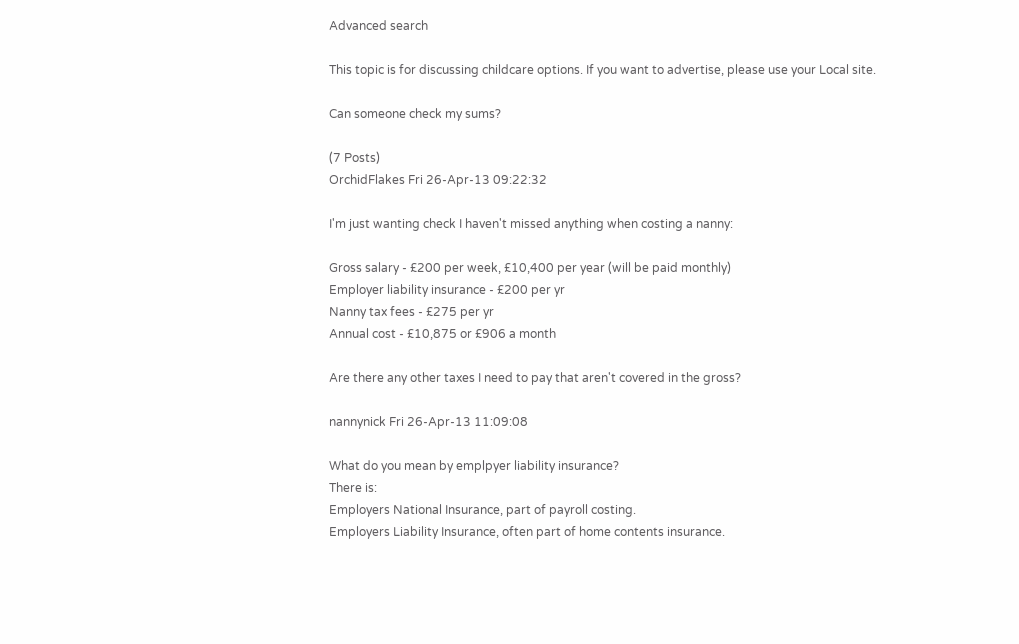Advanced search

This topic is for discussing childcare options. If you want to advertise, please use your Local site.

Can someone check my sums?

(7 Posts)
OrchidFlakes Fri 26-Apr-13 09:22:32

I'm just wanting check I haven't missed anything when costing a nanny:

Gross salary - £200 per week, £10,400 per year (will be paid monthly)
Employer liability insurance - £200 per yr
Nanny tax fees - £275 per yr
Annual cost - £10,875 or £906 a month

Are there any other taxes I need to pay that aren't covered in the gross?

nannynick Fri 26-Apr-13 11:09:08

What do you mean by emplpyer liability insurance?
There is:
Employers National Insurance, part of payroll costing.
Employers Liability Insurance, often part of home contents insurance.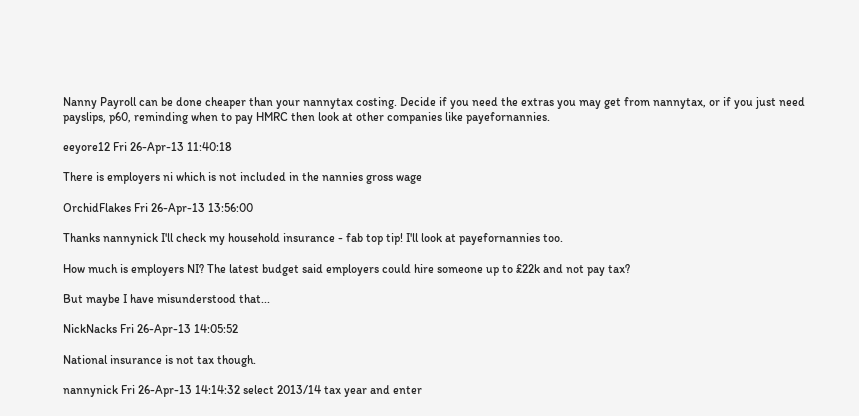Nanny Payroll can be done cheaper than your nannytax costing. Decide if you need the extras you may get from nannytax, or if you just need payslips, p60, reminding when to pay HMRC then look at other companies like payefornannies.

eeyore12 Fri 26-Apr-13 11:40:18

There is employers ni which is not included in the nannies gross wage

OrchidFlakes Fri 26-Apr-13 13:56:00

Thanks nannynick I'll check my household insurance - fab top tip! I'll look at payefornannies too.

How much is employers NI? The latest budget said employers could hire someone up to £22k and not pay tax?

But maybe I have misunderstood that...

NickNacks Fri 26-Apr-13 14:05:52

National insurance is not tax though.

nannynick Fri 26-Apr-13 14:14:32 select 2013/14 tax year and enter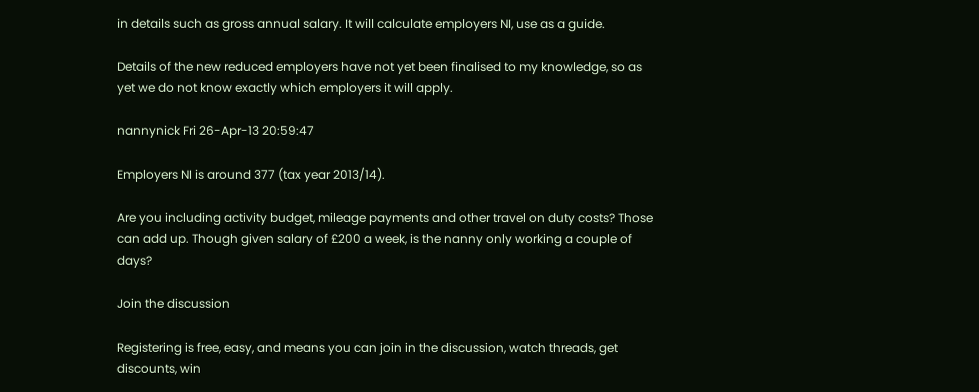in details such as gross annual salary. It will calculate employers NI, use as a guide.

Details of the new reduced employers have not yet been finalised to my knowledge, so as yet we do not know exactly which employers it will apply.

nannynick Fri 26-Apr-13 20:59:47

Employers NI is around 377 (tax year 2013/14).

Are you including activity budget, mileage payments and other travel on duty costs? Those can add up. Though given salary of £200 a week, is the nanny only working a couple of days?

Join the discussion

Registering is free, easy, and means you can join in the discussion, watch threads, get discounts, win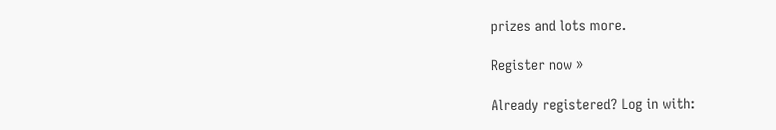prizes and lots more.

Register now »

Already registered? Log in with: